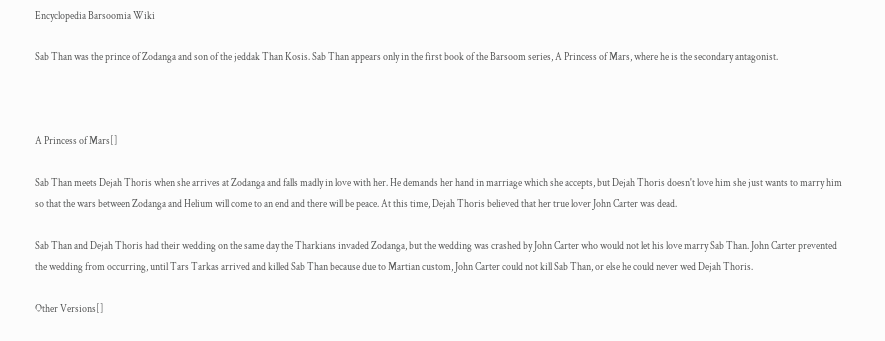Encyclopedia Barsoomia Wiki

Sab Than was the prince of Zodanga and son of the jeddak Than Kosis. Sab Than appears only in the first book of the Barsoom series, A Princess of Mars, where he is the secondary antagonist.



A Princess of Mars[]

Sab Than meets Dejah Thoris when she arrives at Zodanga and falls madly in love with her. He demands her hand in marriage which she accepts, but Dejah Thoris doesn't love him she just wants to marry him so that the wars between Zodanga and Helium will come to an end and there will be peace. At this time, Dejah Thoris believed that her true lover John Carter was dead.

Sab Than and Dejah Thoris had their wedding on the same day the Tharkians invaded Zodanga, but the wedding was crashed by John Carter who would not let his love marry Sab Than. John Carter prevented the wedding from occurring, until Tars Tarkas arrived and killed Sab Than because due to Martian custom, John Carter could not kill Sab Than, or else he could never wed Dejah Thoris.

Other Versions[]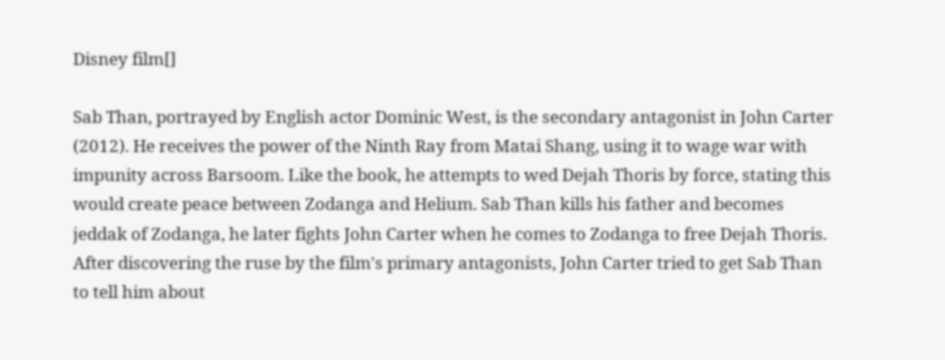Disney film[]

Sab Than, portrayed by English actor Dominic West, is the secondary antagonist in John Carter (2012). He receives the power of the Ninth Ray from Matai Shang, using it to wage war with impunity across Barsoom. Like the book, he attempts to wed Dejah Thoris by force, stating this would create peace between Zodanga and Helium. Sab Than kills his father and becomes jeddak of Zodanga, he later fights John Carter when he comes to Zodanga to free Dejah Thoris. After discovering the ruse by the film's primary antagonists, John Carter tried to get Sab Than to tell him about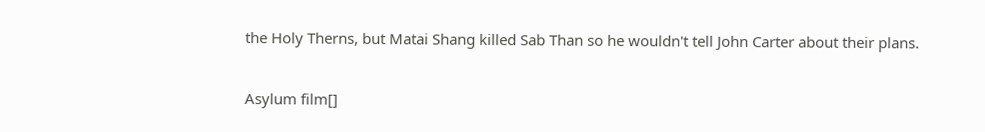the Holy Therns, but Matai Shang killed Sab Than so he wouldn't tell John Carter about their plans.

Asylum film[]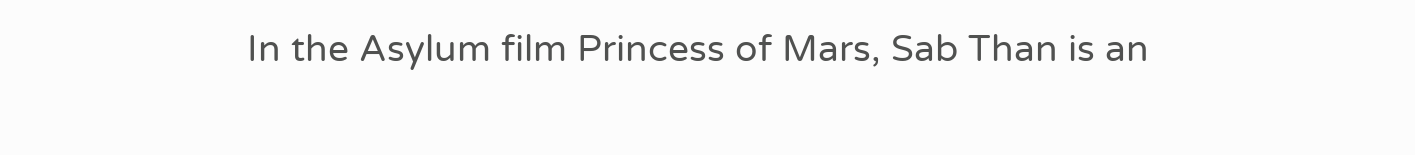In the Asylum film Princess of Mars, Sab Than is an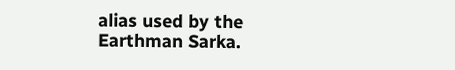alias used by the Earthman Sarka.